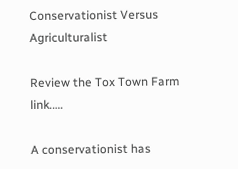Conservationist Versus Agriculturalist

Review the Tox Town Farm link.….

A conservationist has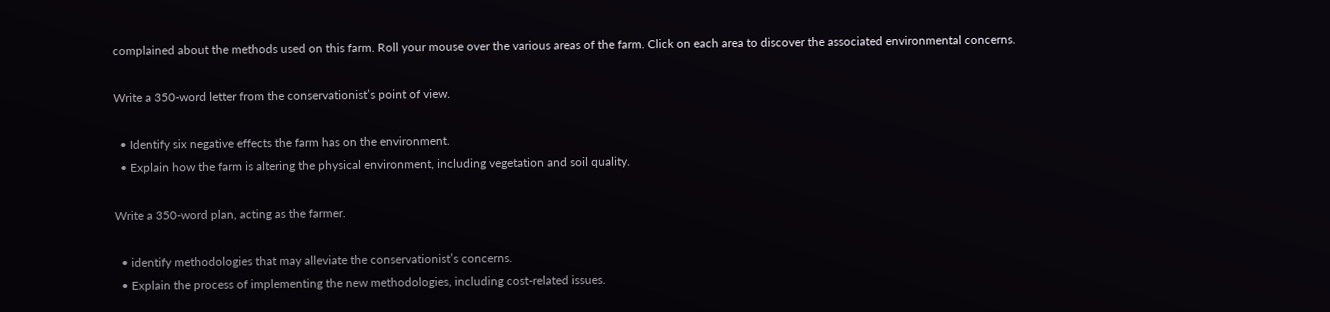complained about the methods used on this farm. Roll your mouse over the various areas of the farm. Click on each area to discover the associated environmental concerns.

Write a 350-word letter from the conservationist’s point of view.

  • Identify six negative effects the farm has on the environment.
  • Explain how the farm is altering the physical environment, including vegetation and soil quality.

Write a 350-word plan, acting as the farmer.

  • identify methodologies that may alleviate the conservationist’s concerns.
  • Explain the process of implementing the new methodologies, including cost-related issues.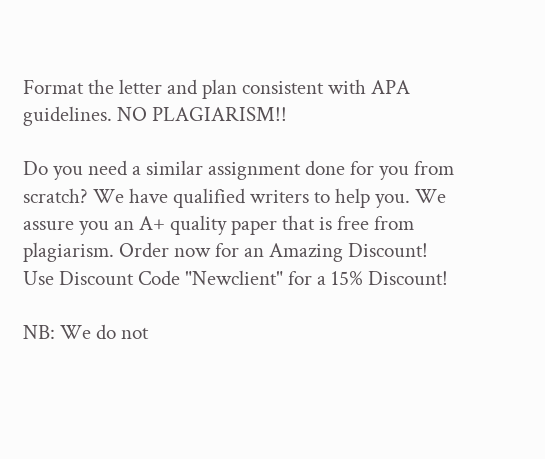Format the letter and plan consistent with APA guidelines. NO PLAGIARISM!!

Do you need a similar assignment done for you from scratch? We have qualified writers to help you. We assure you an A+ quality paper that is free from plagiarism. Order now for an Amazing Discount!
Use Discount Code "Newclient" for a 15% Discount!

NB: We do not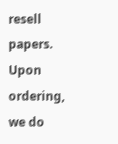resell papers. Upon ordering, we do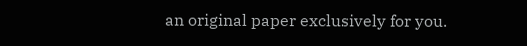an original paper exclusively for you.